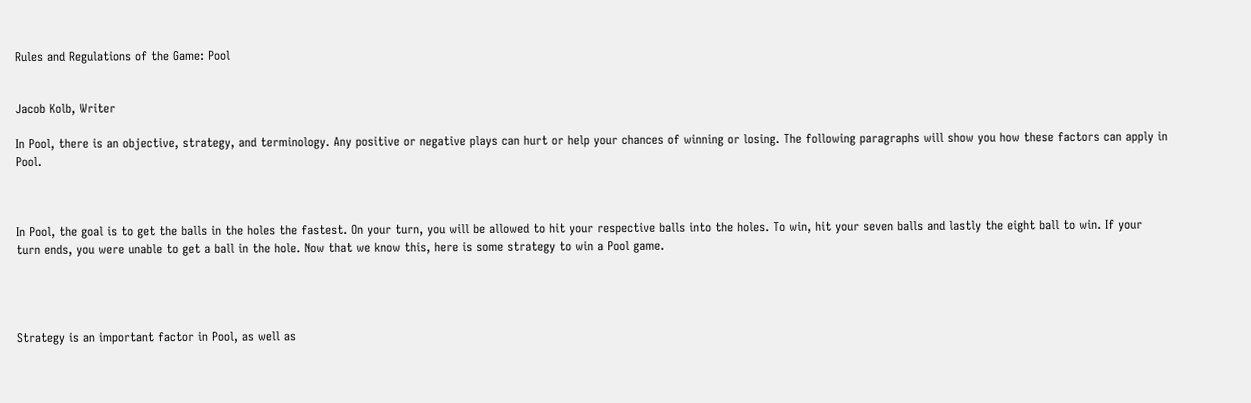Rules and Regulations of the Game: Pool


Jacob Kolb, Writer

In Pool, there is an objective, strategy, and terminology. Any positive or negative plays can hurt or help your chances of winning or losing. The following paragraphs will show you how these factors can apply in Pool.



In Pool, the goal is to get the balls in the holes the fastest. On your turn, you will be allowed to hit your respective balls into the holes. To win, hit your seven balls and lastly the eight ball to win. If your turn ends, you were unable to get a ball in the hole. Now that we know this, here is some strategy to win a Pool game.




Strategy is an important factor in Pool, as well as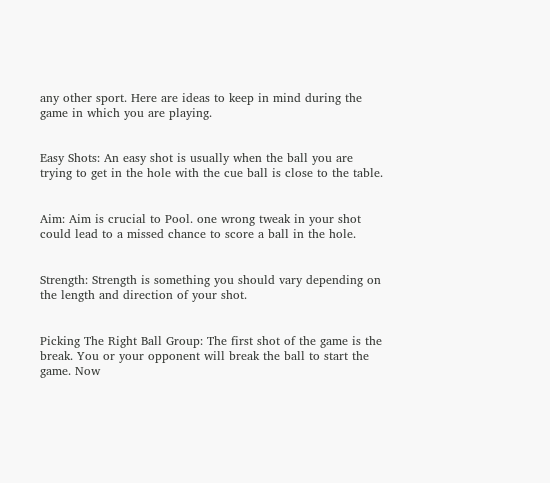any other sport. Here are ideas to keep in mind during the game in which you are playing.


Easy Shots: An easy shot is usually when the ball you are trying to get in the hole with the cue ball is close to the table.


Aim: Aim is crucial to Pool. one wrong tweak in your shot could lead to a missed chance to score a ball in the hole.


Strength: Strength is something you should vary depending on the length and direction of your shot.


Picking The Right Ball Group: The first shot of the game is the break. You or your opponent will break the ball to start the game. Now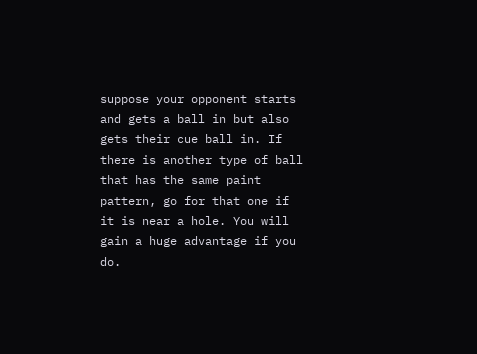suppose your opponent starts and gets a ball in but also gets their cue ball in. If there is another type of ball that has the same paint pattern, go for that one if it is near a hole. You will gain a huge advantage if you do.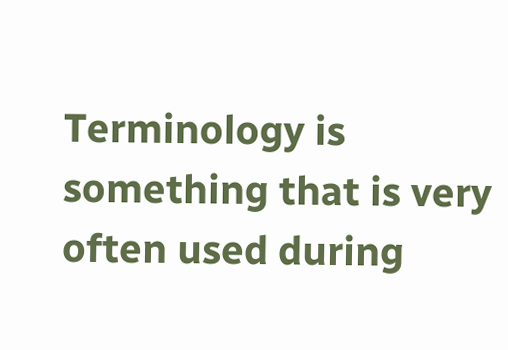Terminology is something that is very often used during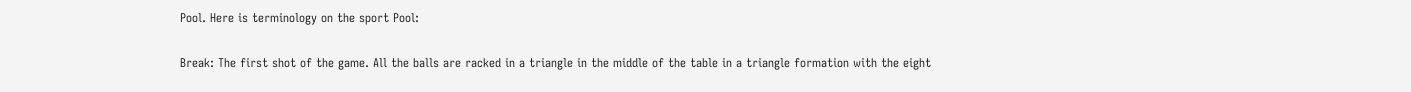Pool. Here is terminology on the sport Pool:


Break: The first shot of the game. All the balls are racked in a triangle in the middle of the table in a triangle formation with the eight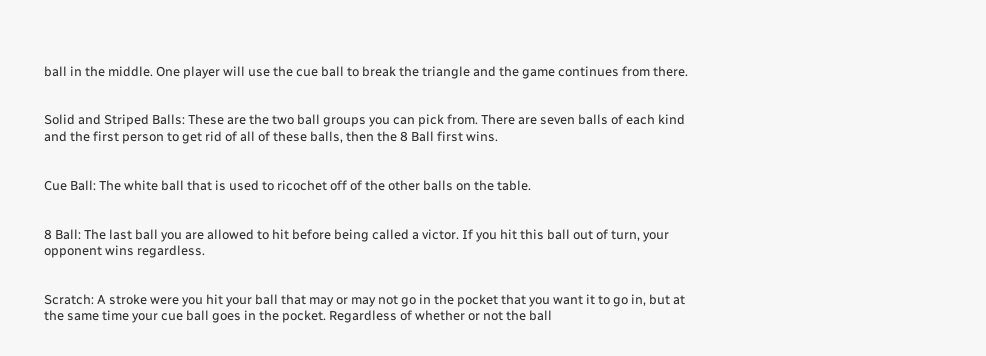ball in the middle. One player will use the cue ball to break the triangle and the game continues from there.


Solid and Striped Balls: These are the two ball groups you can pick from. There are seven balls of each kind and the first person to get rid of all of these balls, then the 8 Ball first wins.


Cue Ball: The white ball that is used to ricochet off of the other balls on the table.


8 Ball: The last ball you are allowed to hit before being called a victor. If you hit this ball out of turn, your opponent wins regardless.


Scratch: A stroke were you hit your ball that may or may not go in the pocket that you want it to go in, but at the same time your cue ball goes in the pocket. Regardless of whether or not the ball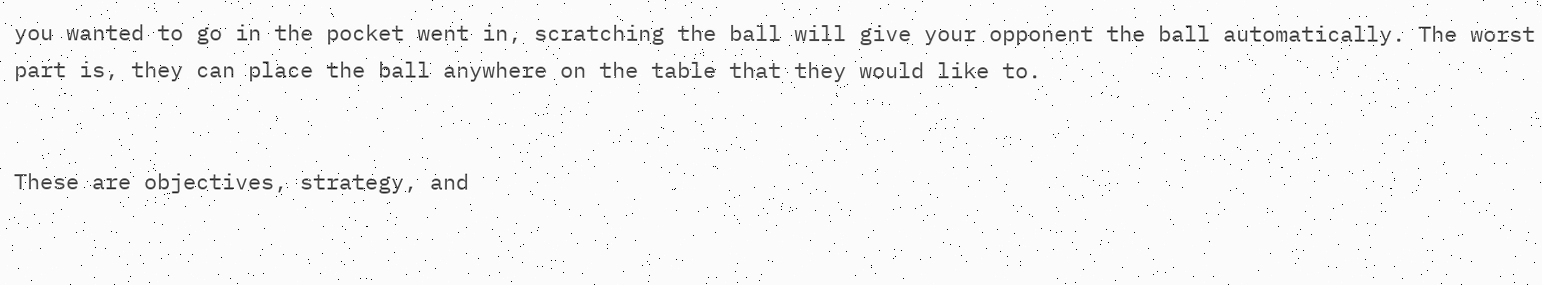you wanted to go in the pocket went in, scratching the ball will give your opponent the ball automatically. The worst part is, they can place the ball anywhere on the table that they would like to.


These are objectives, strategy, and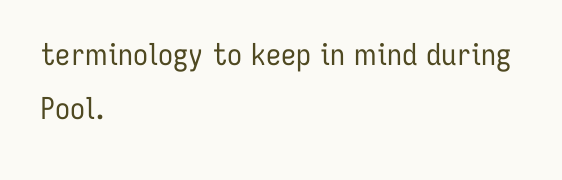terminology to keep in mind during Pool.